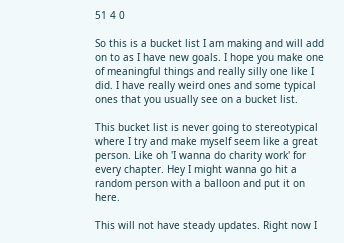51 4 0

So this is a bucket list I am making and will add on to as I have new goals. I hope you make one of meaningful things and really silly one like I did. I have really weird ones and some typical ones that you usually see on a bucket list.

This bucket list is never going to stereotypical where I try and make myself seem like a great person. Like oh 'I wanna do charity work' for every chapter. Hey I might wanna go hit a random person with a balloon and put it on here.

This will not have steady updates. Right now I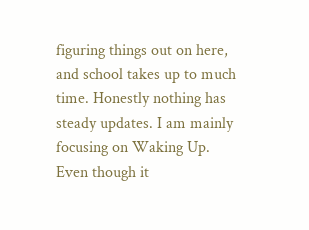figuring things out on here, and school takes up to much time. Honestly nothing has steady updates. I am mainly focusing on Waking Up. Even though it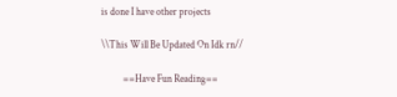is done I have other projects

\\This Will Be Updated On Idk rn//

           ==Have Fun Reading==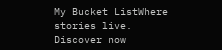My Bucket ListWhere stories live. Discover now